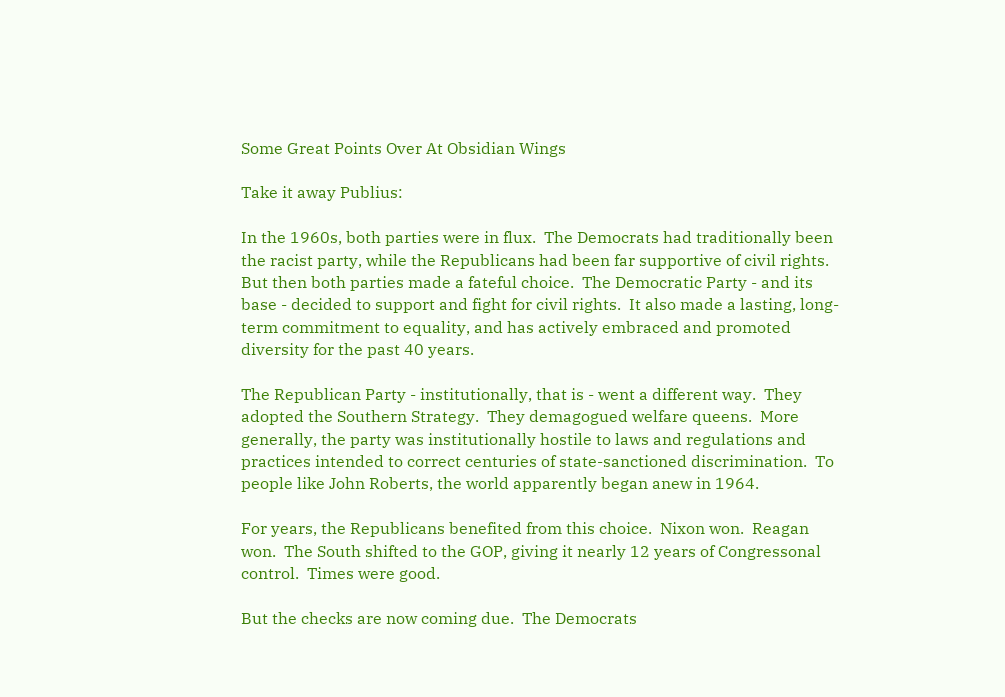Some Great Points Over At Obsidian Wings

Take it away Publius:

In the 1960s, both parties were in flux.  The Democrats had traditionally been the racist party, while the Republicans had been far supportive of civil rights.  But then both parties made a fateful choice.  The Democratic Party - and its base - decided to support and fight for civil rights.  It also made a lasting, long-term commitment to equality, and has actively embraced and promoted diversity for the past 40 years.

The Republican Party - institutionally, that is - went a different way.  They adopted the Southern Strategy.  They demagogued welfare queens.  More generally, the party was institutionally hostile to laws and regulations and practices intended to correct centuries of state-sanctioned discrimination.  To people like John Roberts, the world apparently began anew in 1964.

For years, the Republicans benefited from this choice.  Nixon won.  Reagan won.  The South shifted to the GOP, giving it nearly 12 years of Congressonal control.  Times were good.

But the checks are now coming due.  The Democrats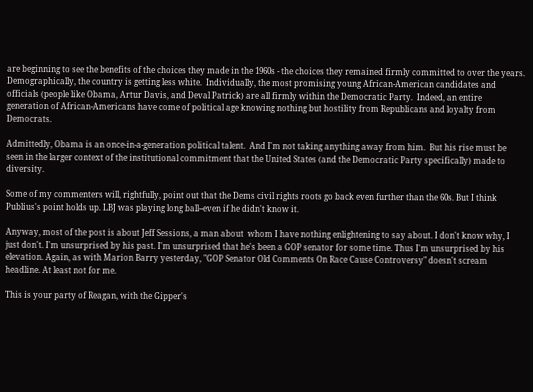are beginning to see the benefits of the choices they made in the 1960s - the choices they remained firmly committed to over the years.  Demographically, the country is getting less white.  Individually, the most promising young African-American candidates and officials (people like Obama, Artur Davis, and Deval Patrick) are all firmly within the Democratic Party.  Indeed, an entire generation of African-Americans have come of political age knowing nothing but hostility from Republicans and loyalty from Democrats.

Admittedly, Obama is an once-in-a-generation political talent.  And I'm not taking anything away from him.  But his rise must be seen in the larger context of the institutional commitment that the United States (and the Democratic Party specifically) made to diversity.

Some of my commenters will, rightfully, point out that the Dems civil rights roots go back even further than the 60s. But I think Publius's point holds up. LBJ was playing long ball--even if he didn't know it.

Anyway, most of the post is about Jeff Sessions, a man about  whom I have nothing enlightening to say about. I don't know why, I just don't. I'm unsurprised by his past. I'm unsurprised that he's been a GOP senator for some time. Thus I'm unsurprised by his elevation. Again, as with Marion Barry yesterday, "GOP Senator Old Comments On Race Cause Controversy" doesn't scream headline. At least not for me.

This is your party of Reagan, with the Gipper's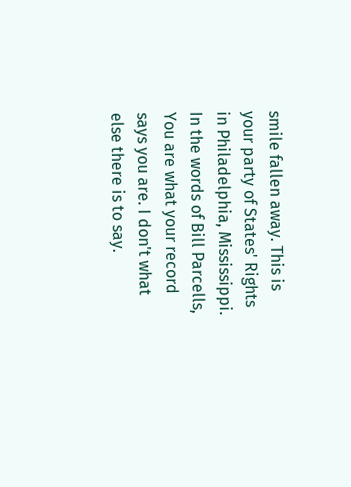smile fallen away. This is your party of States' Rights in Philadelphia, Mississippi. In the words of Bill Parcells, You are what your record says you are. I don't what else there is to say.